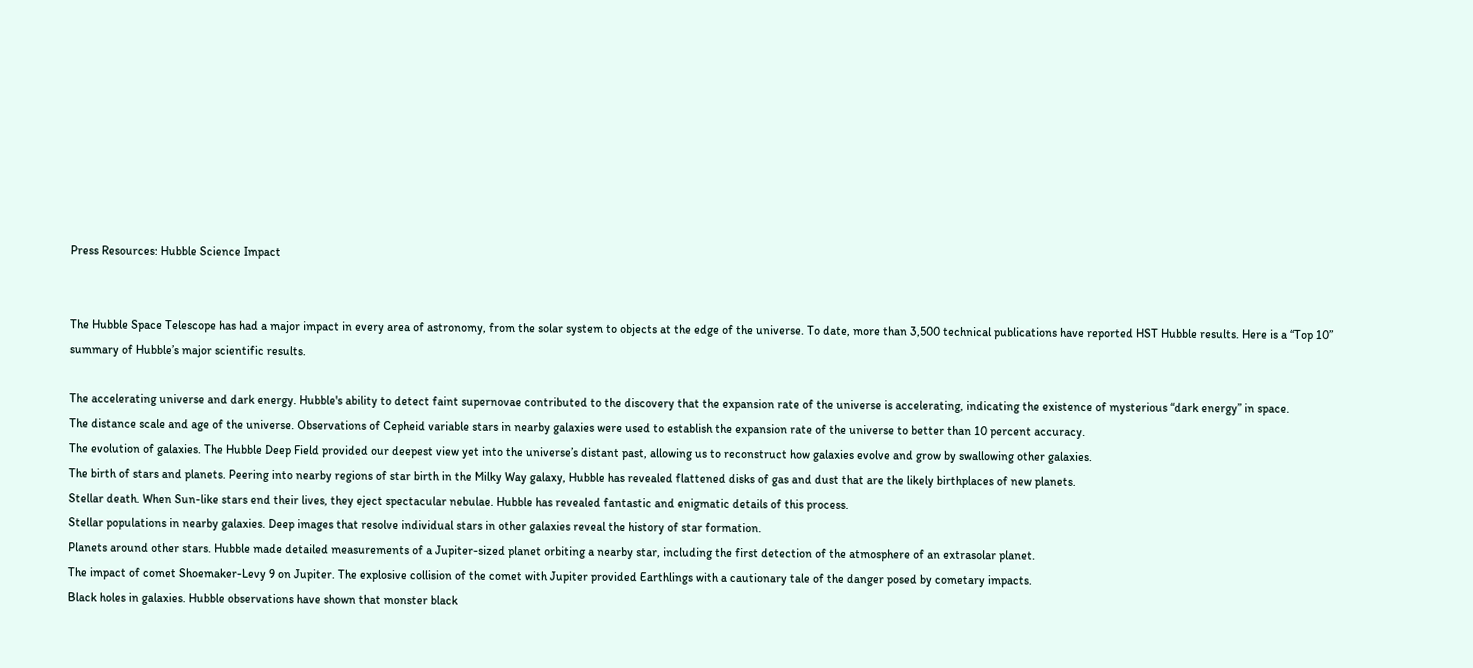Press Resources: Hubble Science Impact


The Hubble Space Telescope has had a major impact in every area of astronomy, from the solar system to objects at the edge of the universe. To date, more than 3,500 technical publications have reported HST Hubble results. Here is a “Top 10” summary of Hubble’s major scientific results.

The accelerating universe and dark energy. Hubble's ability to detect faint supernovae contributed to the discovery that the expansion rate of the universe is accelerating, indicating the existence of mysterious “dark energy” in space.
The distance scale and age of the universe. Observations of Cepheid variable stars in nearby galaxies were used to establish the expansion rate of the universe to better than 10 percent accuracy.
The evolution of galaxies. The Hubble Deep Field provided our deepest view yet into the universe’s distant past, allowing us to reconstruct how galaxies evolve and grow by swallowing other galaxies.
The birth of stars and planets. Peering into nearby regions of star birth in the Milky Way galaxy, Hubble has revealed flattened disks of gas and dust that are the likely birthplaces of new planets.
Stellar death. When Sun-like stars end their lives, they eject spectacular nebulae. Hubble has revealed fantastic and enigmatic details of this process.
Stellar populations in nearby galaxies. Deep images that resolve individual stars in other galaxies reveal the history of star formation.
Planets around other stars. Hubble made detailed measurements of a Jupiter-sized planet orbiting a nearby star, including the first detection of the atmosphere of an extrasolar planet.
The impact of comet Shoemaker-Levy 9 on Jupiter. The explosive collision of the comet with Jupiter provided Earthlings with a cautionary tale of the danger posed by cometary impacts.
Black holes in galaxies. Hubble observations have shown that monster black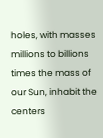holes, with masses millions to billions times the mass of our Sun, inhabit the centers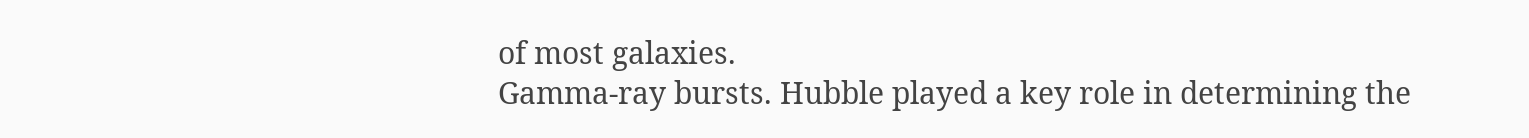of most galaxies.
Gamma-ray bursts. Hubble played a key role in determining the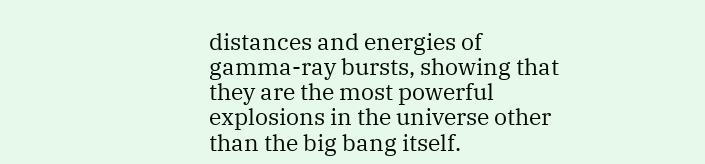distances and energies of gamma-ray bursts, showing that they are the most powerful explosions in the universe other than the big bang itself.